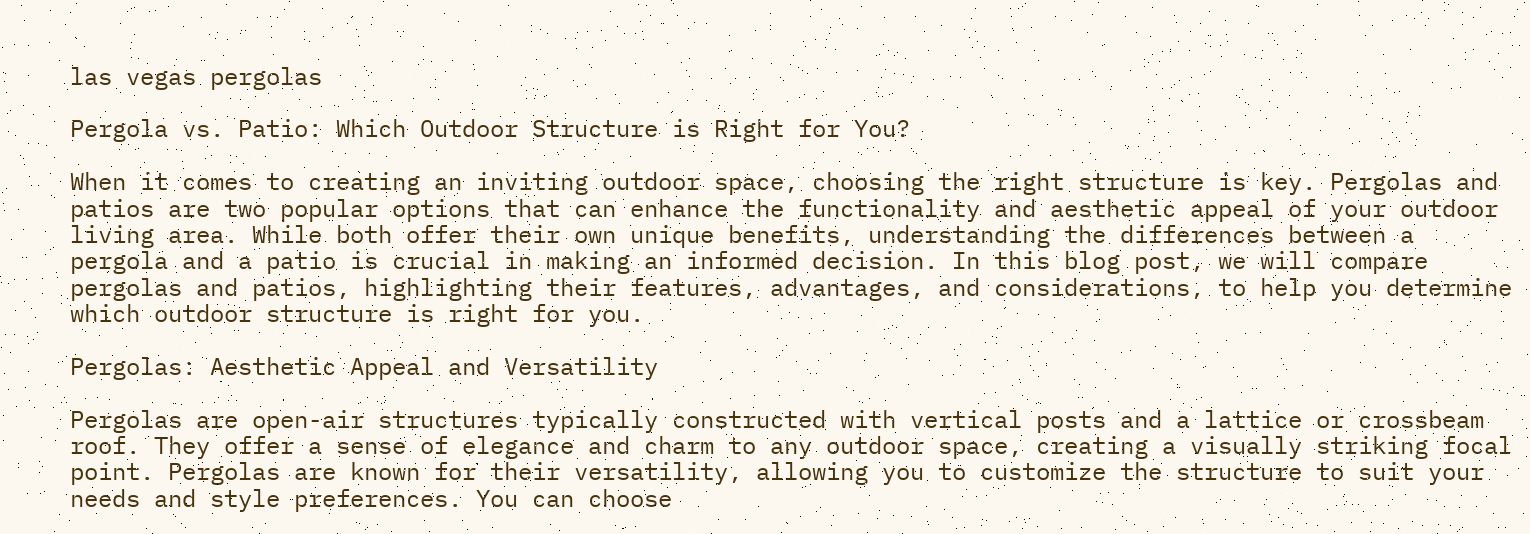las vegas pergolas

Pergola vs. Patio: Which Outdoor Structure is Right for You?

When it comes to creating an inviting outdoor space, choosing the right structure is key. Pergolas and patios are two popular options that can enhance the functionality and aesthetic appeal of your outdoor living area. While both offer their own unique benefits, understanding the differences between a pergola and a patio is crucial in making an informed decision. In this blog post, we will compare pergolas and patios, highlighting their features, advantages, and considerations, to help you determine which outdoor structure is right for you.

Pergolas: Aesthetic Appeal and Versatility

Pergolas are open-air structures typically constructed with vertical posts and a lattice or crossbeam roof. They offer a sense of elegance and charm to any outdoor space, creating a visually striking focal point. Pergolas are known for their versatility, allowing you to customize the structure to suit your needs and style preferences. You can choose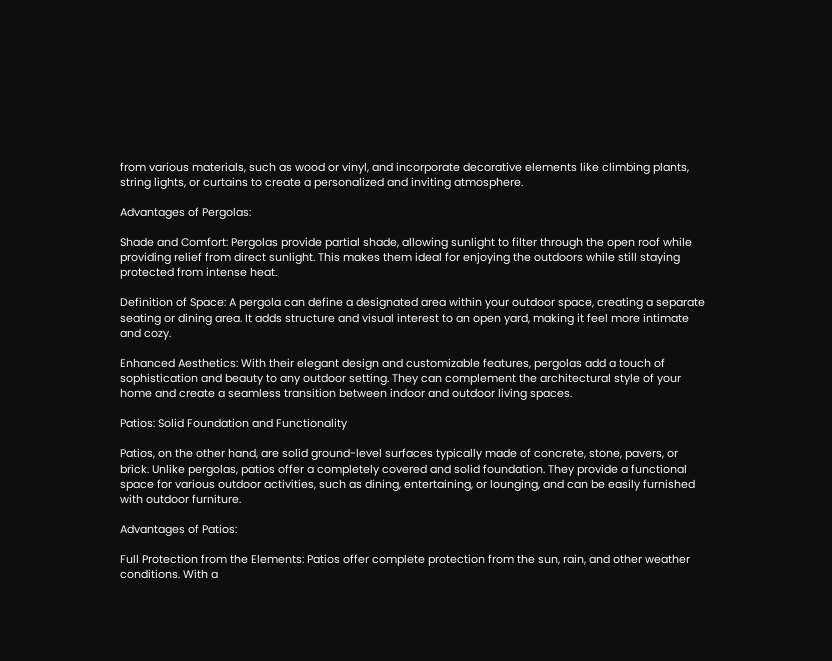from various materials, such as wood or vinyl, and incorporate decorative elements like climbing plants, string lights, or curtains to create a personalized and inviting atmosphere.

Advantages of Pergolas:

Shade and Comfort: Pergolas provide partial shade, allowing sunlight to filter through the open roof while providing relief from direct sunlight. This makes them ideal for enjoying the outdoors while still staying protected from intense heat.

Definition of Space: A pergola can define a designated area within your outdoor space, creating a separate seating or dining area. It adds structure and visual interest to an open yard, making it feel more intimate and cozy.

Enhanced Aesthetics: With their elegant design and customizable features, pergolas add a touch of sophistication and beauty to any outdoor setting. They can complement the architectural style of your home and create a seamless transition between indoor and outdoor living spaces.

Patios: Solid Foundation and Functionality

Patios, on the other hand, are solid ground-level surfaces typically made of concrete, stone, pavers, or brick. Unlike pergolas, patios offer a completely covered and solid foundation. They provide a functional space for various outdoor activities, such as dining, entertaining, or lounging, and can be easily furnished with outdoor furniture.

Advantages of Patios:

Full Protection from the Elements: Patios offer complete protection from the sun, rain, and other weather conditions. With a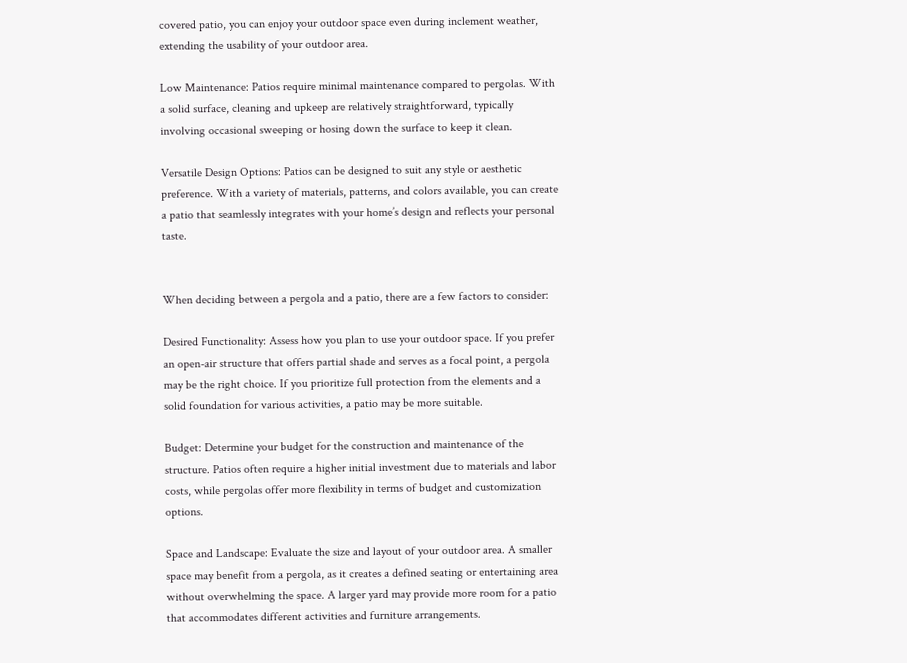covered patio, you can enjoy your outdoor space even during inclement weather, extending the usability of your outdoor area.

Low Maintenance: Patios require minimal maintenance compared to pergolas. With a solid surface, cleaning and upkeep are relatively straightforward, typically involving occasional sweeping or hosing down the surface to keep it clean.

Versatile Design Options: Patios can be designed to suit any style or aesthetic preference. With a variety of materials, patterns, and colors available, you can create a patio that seamlessly integrates with your home’s design and reflects your personal taste.


When deciding between a pergola and a patio, there are a few factors to consider:

Desired Functionality: Assess how you plan to use your outdoor space. If you prefer an open-air structure that offers partial shade and serves as a focal point, a pergola may be the right choice. If you prioritize full protection from the elements and a solid foundation for various activities, a patio may be more suitable.

Budget: Determine your budget for the construction and maintenance of the structure. Patios often require a higher initial investment due to materials and labor costs, while pergolas offer more flexibility in terms of budget and customization options.

Space and Landscape: Evaluate the size and layout of your outdoor area. A smaller space may benefit from a pergola, as it creates a defined seating or entertaining area without overwhelming the space. A larger yard may provide more room for a patio that accommodates different activities and furniture arrangements.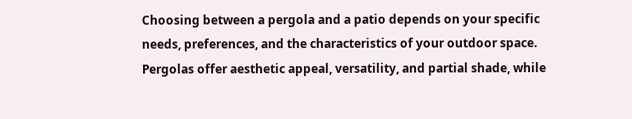Choosing between a pergola and a patio depends on your specific needs, preferences, and the characteristics of your outdoor space. Pergolas offer aesthetic appeal, versatility, and partial shade, while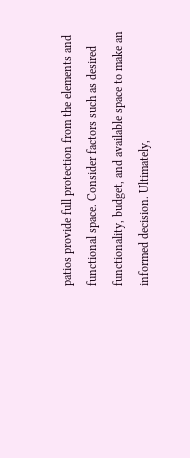patios provide full protection from the elements and functional space. Consider factors such as desired functionality, budget, and available space to make an informed decision. Ultimately,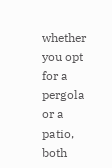whether you opt for a pergola or a patio, both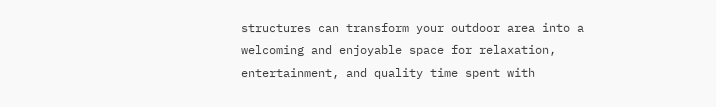structures can transform your outdoor area into a welcoming and enjoyable space for relaxation, entertainment, and quality time spent with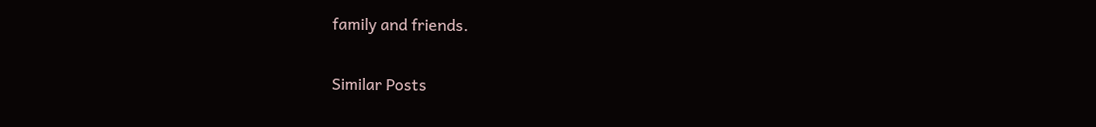family and friends.

Similar Posts